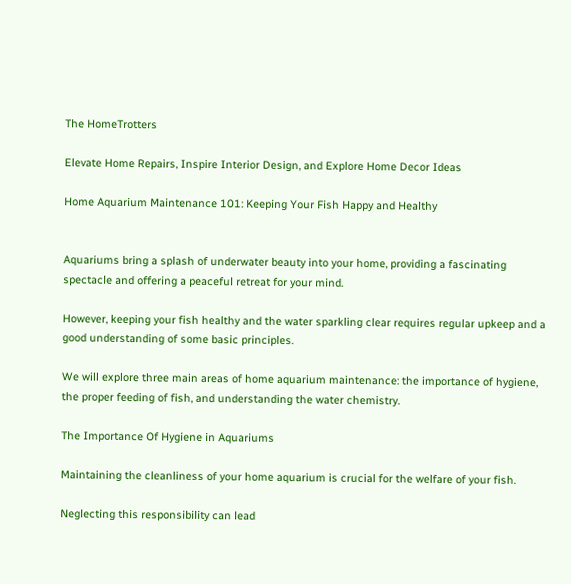The HomeTrotters

Elevate Home Repairs, Inspire Interior Design, and Explore Home Decor Ideas

Home Aquarium Maintenance 101: Keeping Your Fish Happy and Healthy


Aquariums bring a splash of underwater beauty into your home, providing a fascinating spectacle and offering a peaceful retreat for your mind.

However, keeping your fish healthy and the water sparkling clear requires regular upkeep and a good understanding of some basic principles.

We will explore three main areas of home aquarium maintenance: the importance of hygiene, the proper feeding of fish, and understanding the water chemistry.

The Importance Of Hygiene in Aquariums

Maintaining the cleanliness of your home aquarium is crucial for the welfare of your fish.

Neglecting this responsibility can lead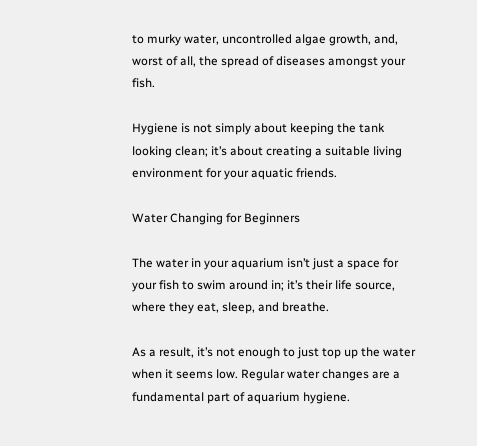to murky water, uncontrolled algae growth, and, worst of all, the spread of diseases amongst your fish.

Hygiene is not simply about keeping the tank looking clean; it’s about creating a suitable living environment for your aquatic friends.

Water Changing for Beginners

The water in your aquarium isn’t just a space for your fish to swim around in; it’s their life source, where they eat, sleep, and breathe.

As a result, it’s not enough to just top up the water when it seems low. Regular water changes are a fundamental part of aquarium hygiene.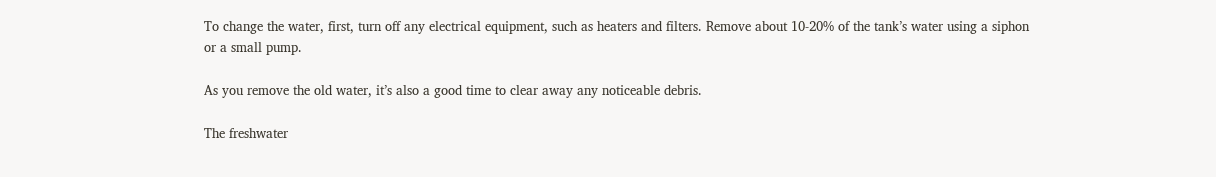To change the water, first, turn off any electrical equipment, such as heaters and filters. Remove about 10-20% of the tank’s water using a siphon or a small pump.

As you remove the old water, it’s also a good time to clear away any noticeable debris.

The freshwater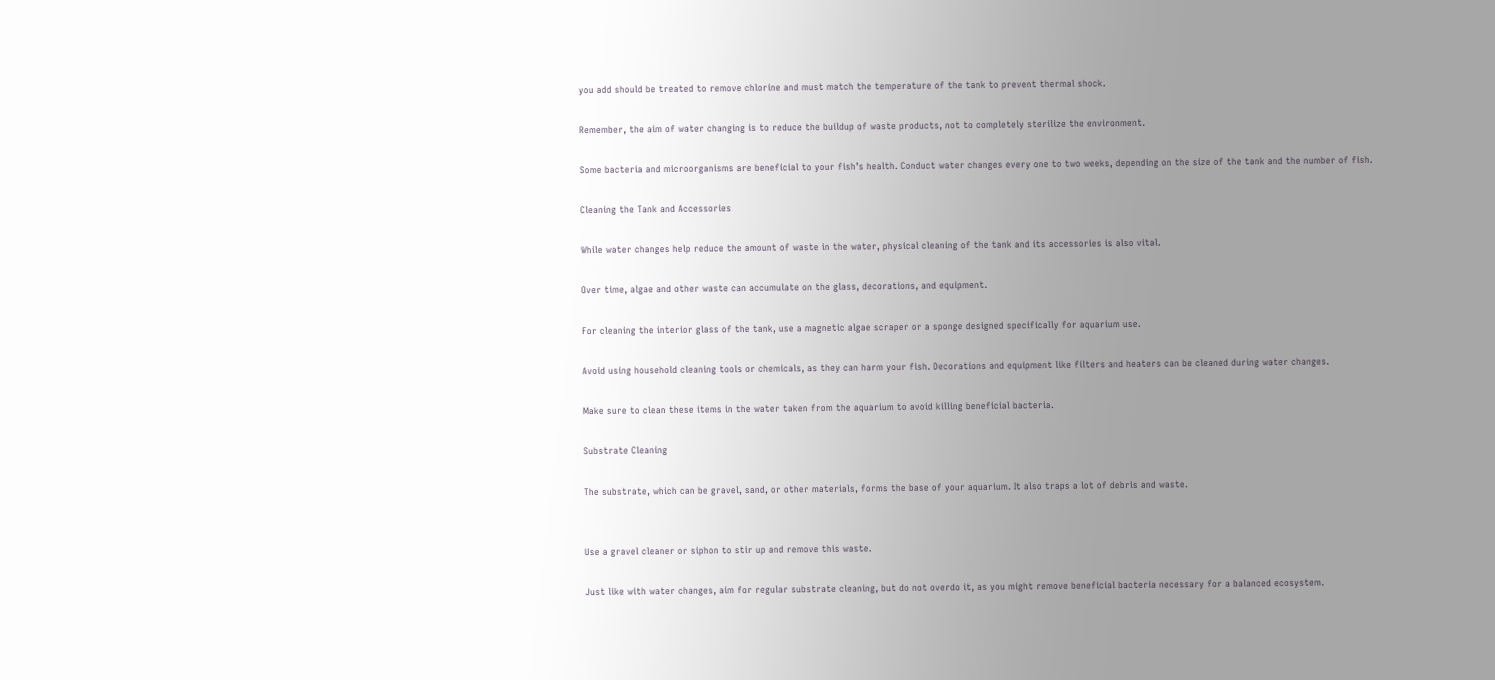you add should be treated to remove chlorine and must match the temperature of the tank to prevent thermal shock.

Remember, the aim of water changing is to reduce the buildup of waste products, not to completely sterilize the environment.

Some bacteria and microorganisms are beneficial to your fish’s health. Conduct water changes every one to two weeks, depending on the size of the tank and the number of fish.

Cleaning the Tank and Accessories

While water changes help reduce the amount of waste in the water, physical cleaning of the tank and its accessories is also vital.

Over time, algae and other waste can accumulate on the glass, decorations, and equipment.

For cleaning the interior glass of the tank, use a magnetic algae scraper or a sponge designed specifically for aquarium use.

Avoid using household cleaning tools or chemicals, as they can harm your fish. Decorations and equipment like filters and heaters can be cleaned during water changes.

Make sure to clean these items in the water taken from the aquarium to avoid killing beneficial bacteria.

Substrate Cleaning

The substrate, which can be gravel, sand, or other materials, forms the base of your aquarium. It also traps a lot of debris and waste.


Use a gravel cleaner or siphon to stir up and remove this waste.

Just like with water changes, aim for regular substrate cleaning, but do not overdo it, as you might remove beneficial bacteria necessary for a balanced ecosystem.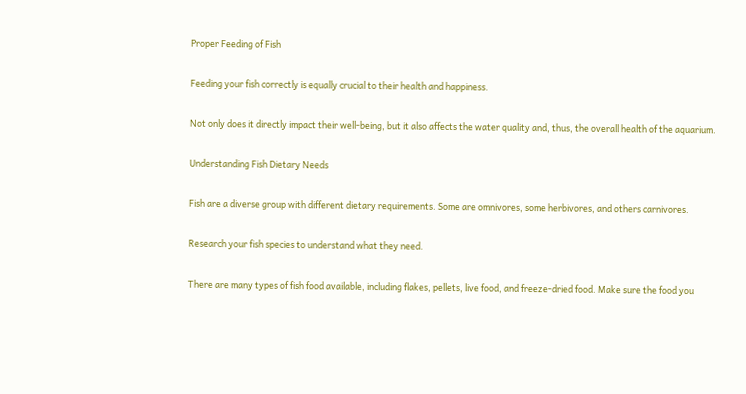Proper Feeding of Fish

Feeding your fish correctly is equally crucial to their health and happiness.

Not only does it directly impact their well-being, but it also affects the water quality and, thus, the overall health of the aquarium.

Understanding Fish Dietary Needs

Fish are a diverse group with different dietary requirements. Some are omnivores, some herbivores, and others carnivores.

Research your fish species to understand what they need.

There are many types of fish food available, including flakes, pellets, live food, and freeze-dried food. Make sure the food you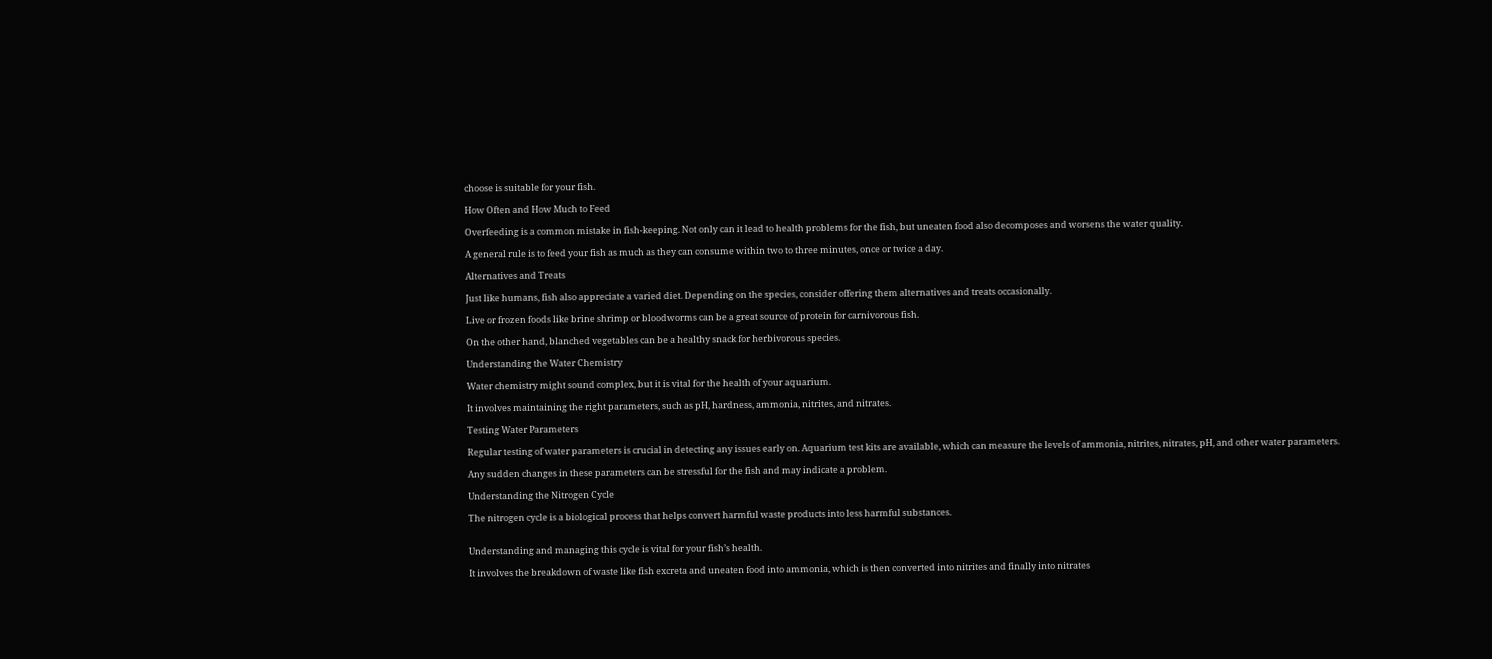choose is suitable for your fish.

How Often and How Much to Feed

Overfeeding is a common mistake in fish-keeping. Not only can it lead to health problems for the fish, but uneaten food also decomposes and worsens the water quality.

A general rule is to feed your fish as much as they can consume within two to three minutes, once or twice a day.

Alternatives and Treats

Just like humans, fish also appreciate a varied diet. Depending on the species, consider offering them alternatives and treats occasionally.

Live or frozen foods like brine shrimp or bloodworms can be a great source of protein for carnivorous fish.

On the other hand, blanched vegetables can be a healthy snack for herbivorous species.

Understanding the Water Chemistry

Water chemistry might sound complex, but it is vital for the health of your aquarium.

It involves maintaining the right parameters, such as pH, hardness, ammonia, nitrites, and nitrates.

Testing Water Parameters

Regular testing of water parameters is crucial in detecting any issues early on. Aquarium test kits are available, which can measure the levels of ammonia, nitrites, nitrates, pH, and other water parameters.

Any sudden changes in these parameters can be stressful for the fish and may indicate a problem.

Understanding the Nitrogen Cycle

The nitrogen cycle is a biological process that helps convert harmful waste products into less harmful substances.


Understanding and managing this cycle is vital for your fish’s health.

It involves the breakdown of waste like fish excreta and uneaten food into ammonia, which is then converted into nitrites and finally into nitrates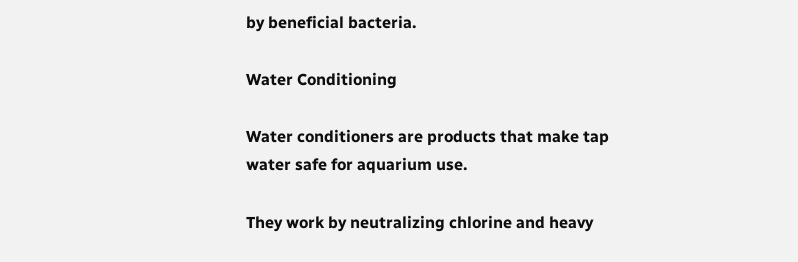by beneficial bacteria.

Water Conditioning

Water conditioners are products that make tap water safe for aquarium use.

They work by neutralizing chlorine and heavy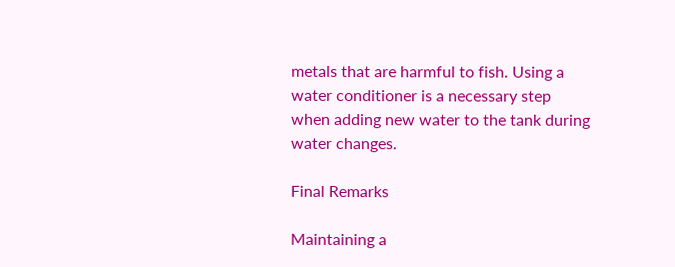metals that are harmful to fish. Using a water conditioner is a necessary step when adding new water to the tank during water changes.

Final Remarks

Maintaining a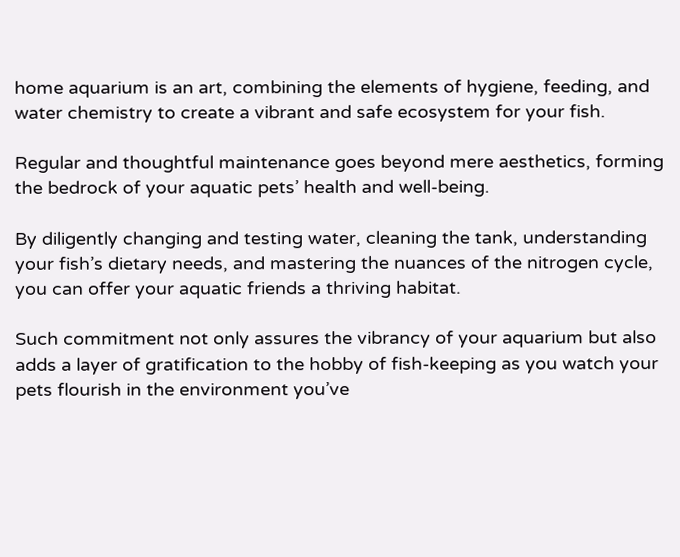home aquarium is an art, combining the elements of hygiene, feeding, and water chemistry to create a vibrant and safe ecosystem for your fish.

Regular and thoughtful maintenance goes beyond mere aesthetics, forming the bedrock of your aquatic pets’ health and well-being.

By diligently changing and testing water, cleaning the tank, understanding your fish’s dietary needs, and mastering the nuances of the nitrogen cycle, you can offer your aquatic friends a thriving habitat.

Such commitment not only assures the vibrancy of your aquarium but also adds a layer of gratification to the hobby of fish-keeping as you watch your pets flourish in the environment you’ve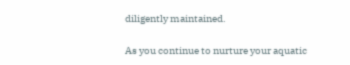diligently maintained.

As you continue to nurture your aquatic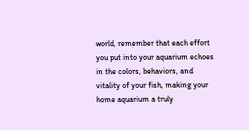world, remember that each effort you put into your aquarium echoes in the colors, behaviors, and vitality of your fish, making your home aquarium a truly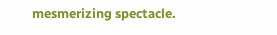mesmerizing spectacle.